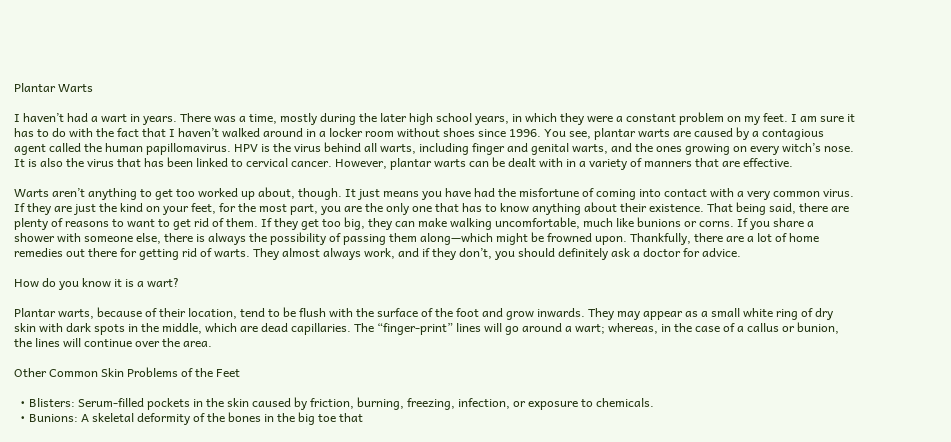Plantar Warts

I haven’t had a wart in years. There was a time, mostly during the later high school years, in which they were a constant problem on my feet. I am sure it has to do with the fact that I haven’t walked around in a locker room without shoes since 1996. You see, plantar warts are caused by a contagious agent called the human papillomavirus. HPV is the virus behind all warts, including finger and genital warts, and the ones growing on every witch’s nose. It is also the virus that has been linked to cervical cancer. However, plantar warts can be dealt with in a variety of manners that are effective.

Warts aren’t anything to get too worked up about, though. It just means you have had the misfortune of coming into contact with a very common virus. If they are just the kind on your feet, for the most part, you are the only one that has to know anything about their existence. That being said, there are plenty of reasons to want to get rid of them. If they get too big, they can make walking uncomfortable, much like bunions or corns. If you share a shower with someone else, there is always the possibility of passing them along—which might be frowned upon. Thankfully, there are a lot of home remedies out there for getting rid of warts. They almost always work, and if they don’t, you should definitely ask a doctor for advice.

How do you know it is a wart?

Plantar warts, because of their location, tend to be flush with the surface of the foot and grow inwards. They may appear as a small white ring of dry skin with dark spots in the middle, which are dead capillaries. The “finger-print” lines will go around a wart; whereas, in the case of a callus or bunion, the lines will continue over the area.

Other Common Skin Problems of the Feet

  • Blisters: Serum-filled pockets in the skin caused by friction, burning, freezing, infection, or exposure to chemicals.
  • Bunions: A skeletal deformity of the bones in the big toe that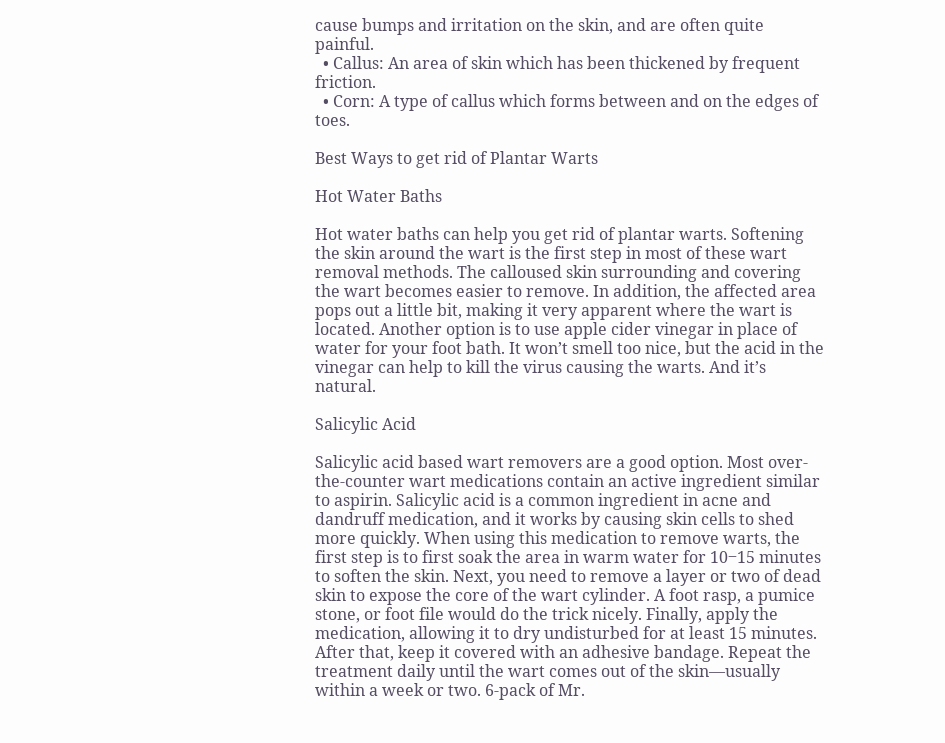cause bumps and irritation on the skin, and are often quite painful.
  • Callus: An area of skin which has been thickened by frequent friction.
  • Corn: A type of callus which forms between and on the edges of toes.

Best Ways to get rid of Plantar Warts

Hot Water Baths

Hot water baths can help you get rid of plantar warts. Softening the skin around the wart is the first step in most of these wart removal methods. The calloused skin surrounding and covering the wart becomes easier to remove. In addition, the affected area pops out a little bit, making it very apparent where the wart is located. Another option is to use apple cider vinegar in place of water for your foot bath. It won’t smell too nice, but the acid in the vinegar can help to kill the virus causing the warts. And it’s natural.

Salicylic Acid

Salicylic acid based wart removers are a good option. Most over-the-counter wart medications contain an active ingredient similar to aspirin. Salicylic acid is a common ingredient in acne and dandruff medication, and it works by causing skin cells to shed more quickly. When using this medication to remove warts, the first step is to first soak the area in warm water for 10‒15 minutes to soften the skin. Next, you need to remove a layer or two of dead skin to expose the core of the wart cylinder. A foot rasp, a pumice stone, or foot file would do the trick nicely. Finally, apply the medication, allowing it to dry undisturbed for at least 15 minutes. After that, keep it covered with an adhesive bandage. Repeat the treatment daily until the wart comes out of the skin—usually within a week or two. 6-pack of Mr.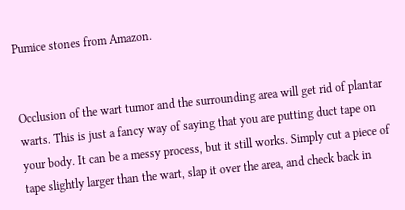Pumice stones from Amazon.


Occlusion of the wart tumor and the surrounding area will get rid of plantar warts. This is just a fancy way of saying that you are putting duct tape on your body. It can be a messy process, but it still works. Simply cut a piece of tape slightly larger than the wart, slap it over the area, and check back in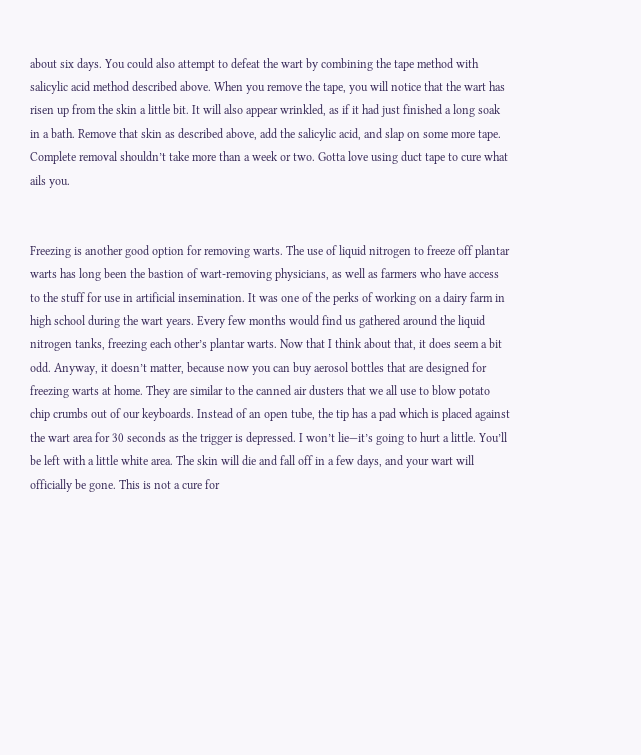about six days. You could also attempt to defeat the wart by combining the tape method with salicylic acid method described above. When you remove the tape, you will notice that the wart has risen up from the skin a little bit. It will also appear wrinkled, as if it had just finished a long soak in a bath. Remove that skin as described above, add the salicylic acid, and slap on some more tape. Complete removal shouldn’t take more than a week or two. Gotta love using duct tape to cure what ails you.


Freezing is another good option for removing warts. The use of liquid nitrogen to freeze off plantar warts has long been the bastion of wart-removing physicians, as well as farmers who have access to the stuff for use in artificial insemination. It was one of the perks of working on a dairy farm in high school during the wart years. Every few months would find us gathered around the liquid nitrogen tanks, freezing each other’s plantar warts. Now that I think about that, it does seem a bit odd. Anyway, it doesn’t matter, because now you can buy aerosol bottles that are designed for freezing warts at home. They are similar to the canned air dusters that we all use to blow potato chip crumbs out of our keyboards. Instead of an open tube, the tip has a pad which is placed against the wart area for 30 seconds as the trigger is depressed. I won’t lie—it’s going to hurt a little. You’ll be left with a little white area. The skin will die and fall off in a few days, and your wart will officially be gone. This is not a cure for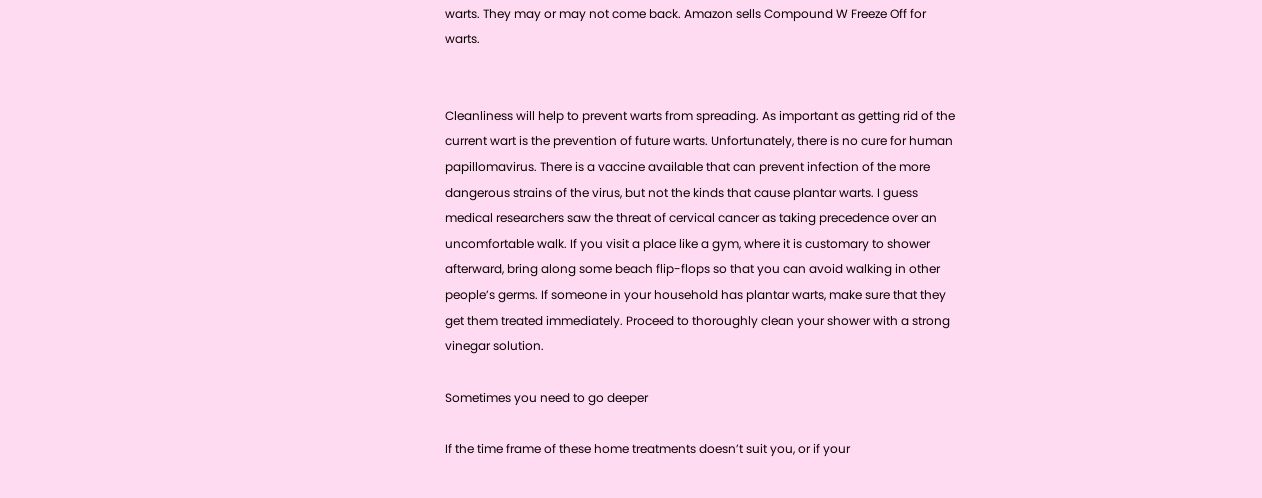warts. They may or may not come back. Amazon sells Compound W Freeze Off for warts.


Cleanliness will help to prevent warts from spreading. As important as getting rid of the current wart is the prevention of future warts. Unfortunately, there is no cure for human papillomavirus. There is a vaccine available that can prevent infection of the more dangerous strains of the virus, but not the kinds that cause plantar warts. I guess medical researchers saw the threat of cervical cancer as taking precedence over an uncomfortable walk. If you visit a place like a gym, where it is customary to shower afterward, bring along some beach flip-flops so that you can avoid walking in other people’s germs. If someone in your household has plantar warts, make sure that they get them treated immediately. Proceed to thoroughly clean your shower with a strong vinegar solution.

Sometimes you need to go deeper

If the time frame of these home treatments doesn’t suit you, or if your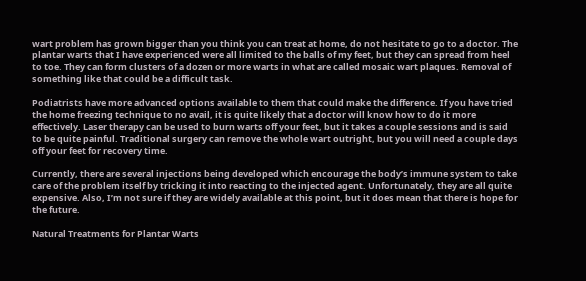wart problem has grown bigger than you think you can treat at home, do not hesitate to go to a doctor. The plantar warts that I have experienced were all limited to the balls of my feet, but they can spread from heel to toe. They can form clusters of a dozen or more warts in what are called mosaic wart plaques. Removal of something like that could be a difficult task.

Podiatrists have more advanced options available to them that could make the difference. If you have tried the home freezing technique to no avail, it is quite likely that a doctor will know how to do it more effectively. Laser therapy can be used to burn warts off your feet, but it takes a couple sessions and is said to be quite painful. Traditional surgery can remove the whole wart outright, but you will need a couple days off your feet for recovery time.

Currently, there are several injections being developed which encourage the body’s immune system to take care of the problem itself by tricking it into reacting to the injected agent. Unfortunately, they are all quite expensive. Also, I’m not sure if they are widely available at this point, but it does mean that there is hope for the future.

Natural Treatments for Plantar Warts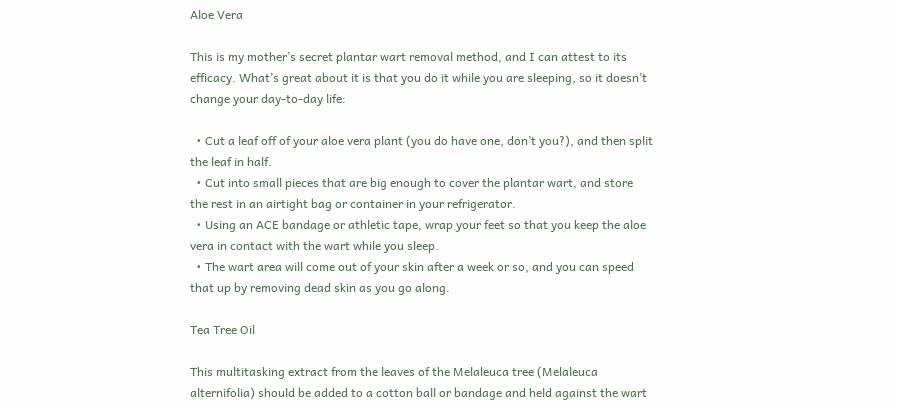Aloe Vera

This is my mother’s secret plantar wart removal method, and I can attest to its efficacy. What’s great about it is that you do it while you are sleeping, so it doesn’t change your day-to-day life:

  • Cut a leaf off of your aloe vera plant (you do have one, don’t you?), and then split the leaf in half.
  • Cut into small pieces that are big enough to cover the plantar wart, and store the rest in an airtight bag or container in your refrigerator.
  • Using an ACE bandage or athletic tape, wrap your feet so that you keep the aloe vera in contact with the wart while you sleep.
  • The wart area will come out of your skin after a week or so, and you can speed that up by removing dead skin as you go along.

Tea Tree Oil

This multitasking extract from the leaves of the Melaleuca tree (Melaleuca alternifolia) should be added to a cotton ball or bandage and held against the wart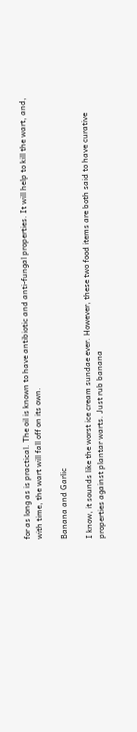for as long as is practical. The oil is known to have antibiotic and anti-fungal properties. It will help to kill the wart, and, with time, the wart will fall off on its own.

Banana and Garlic

I know, it sounds like the worst ice cream sundae ever. However, these two food items are both said to have curative properties against plantar warts. Just rub banana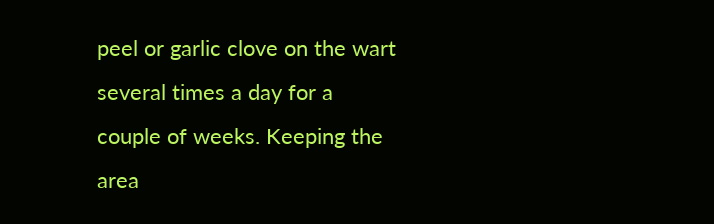peel or garlic clove on the wart several times a day for a couple of weeks. Keeping the area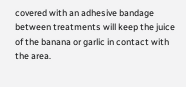covered with an adhesive bandage between treatments will keep the juice of the banana or garlic in contact with the area.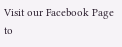Visit our Facebook Page to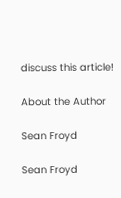discuss this article!

About the Author

Sean Froyd

Sean Froyd